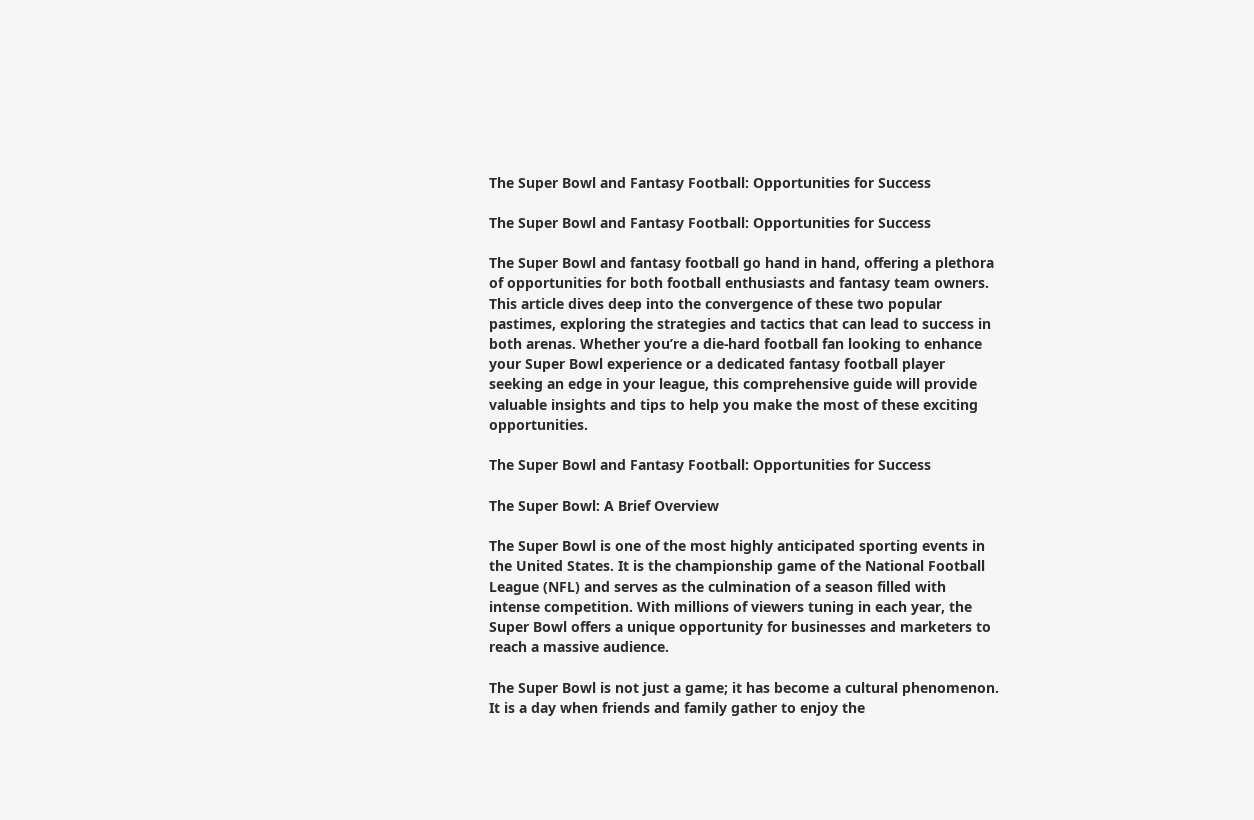The Super Bowl and Fantasy Football: Opportunities for Success

The Super Bowl and Fantasy Football: Opportunities for Success

The Super Bowl and fantasy football go hand in hand, offering a plethora of opportunities for both football enthusiasts and fantasy team owners. This article dives deep into the convergence of these two popular pastimes, exploring the strategies and tactics that can lead to success in both arenas. Whether you’re a die-hard football fan looking to enhance your Super Bowl experience or a dedicated fantasy football player seeking an edge in your league, this comprehensive guide will provide valuable insights and tips to help you make the most of these exciting opportunities.

The Super Bowl and Fantasy Football: Opportunities for Success

The Super Bowl: A Brief Overview

The Super Bowl is one of the most highly anticipated sporting events in the United States. It is the championship game of the National Football League (NFL) and serves as the culmination of a season filled with intense competition. With millions of viewers tuning in each year, the Super Bowl offers a unique opportunity for businesses and marketers to reach a massive audience.

The Super Bowl is not just a game; it has become a cultural phenomenon. It is a day when friends and family gather to enjoy the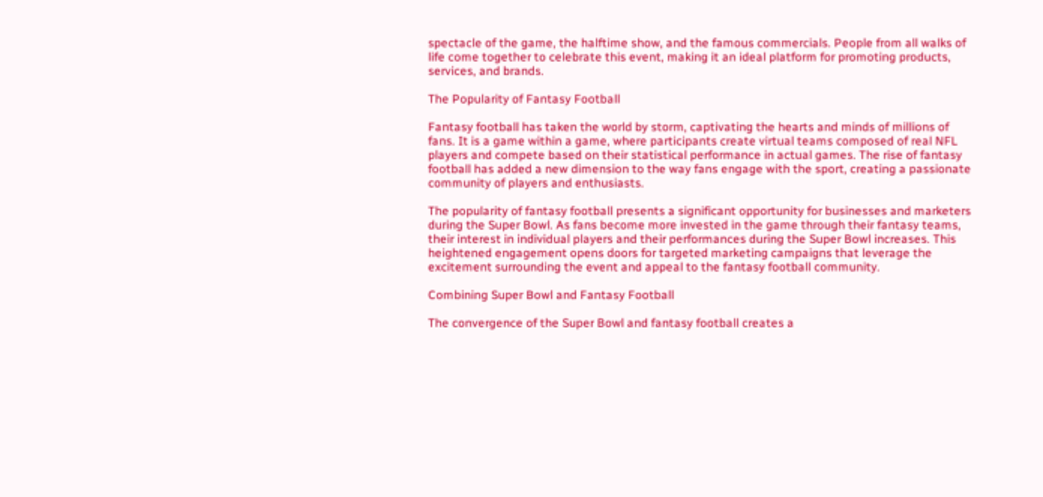spectacle of the game, the halftime show, and the famous commercials. People from all walks of life come together to celebrate this event, making it an ideal platform for promoting products, services, and brands.

The Popularity of Fantasy Football

Fantasy football has taken the world by storm, captivating the hearts and minds of millions of fans. It is a game within a game, where participants create virtual teams composed of real NFL players and compete based on their statistical performance in actual games. The rise of fantasy football has added a new dimension to the way fans engage with the sport, creating a passionate community of players and enthusiasts.

The popularity of fantasy football presents a significant opportunity for businesses and marketers during the Super Bowl. As fans become more invested in the game through their fantasy teams, their interest in individual players and their performances during the Super Bowl increases. This heightened engagement opens doors for targeted marketing campaigns that leverage the excitement surrounding the event and appeal to the fantasy football community.

Combining Super Bowl and Fantasy Football

The convergence of the Super Bowl and fantasy football creates a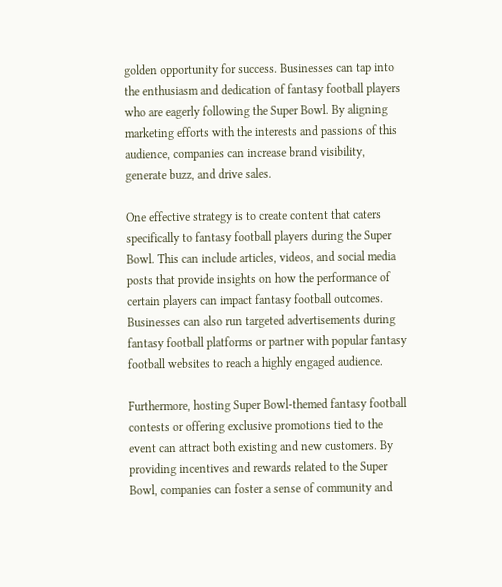golden opportunity for success. Businesses can tap into the enthusiasm and dedication of fantasy football players who are eagerly following the Super Bowl. By aligning marketing efforts with the interests and passions of this audience, companies can increase brand visibility, generate buzz, and drive sales.

One effective strategy is to create content that caters specifically to fantasy football players during the Super Bowl. This can include articles, videos, and social media posts that provide insights on how the performance of certain players can impact fantasy football outcomes. Businesses can also run targeted advertisements during fantasy football platforms or partner with popular fantasy football websites to reach a highly engaged audience.

Furthermore, hosting Super Bowl-themed fantasy football contests or offering exclusive promotions tied to the event can attract both existing and new customers. By providing incentives and rewards related to the Super Bowl, companies can foster a sense of community and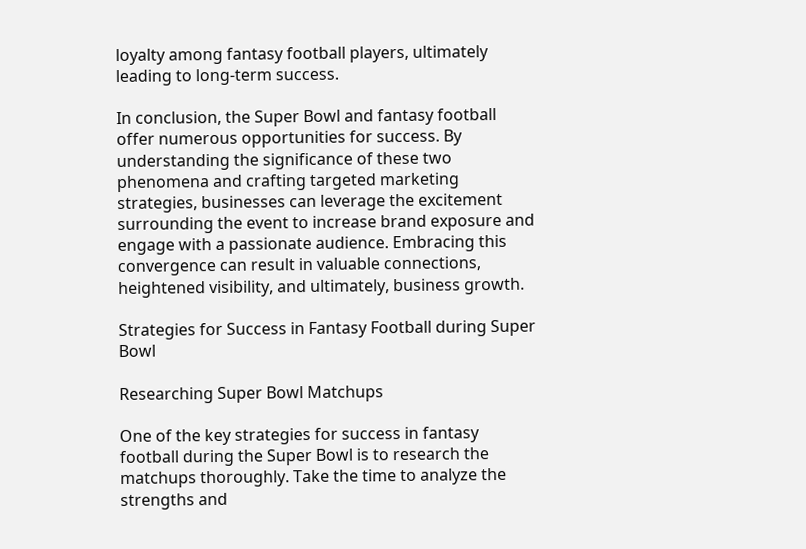loyalty among fantasy football players, ultimately leading to long-term success.

In conclusion, the Super Bowl and fantasy football offer numerous opportunities for success. By understanding the significance of these two phenomena and crafting targeted marketing strategies, businesses can leverage the excitement surrounding the event to increase brand exposure and engage with a passionate audience. Embracing this convergence can result in valuable connections, heightened visibility, and ultimately, business growth.

Strategies for Success in Fantasy Football during Super Bowl

Researching Super Bowl Matchups

One of the key strategies for success in fantasy football during the Super Bowl is to research the matchups thoroughly. Take the time to analyze the strengths and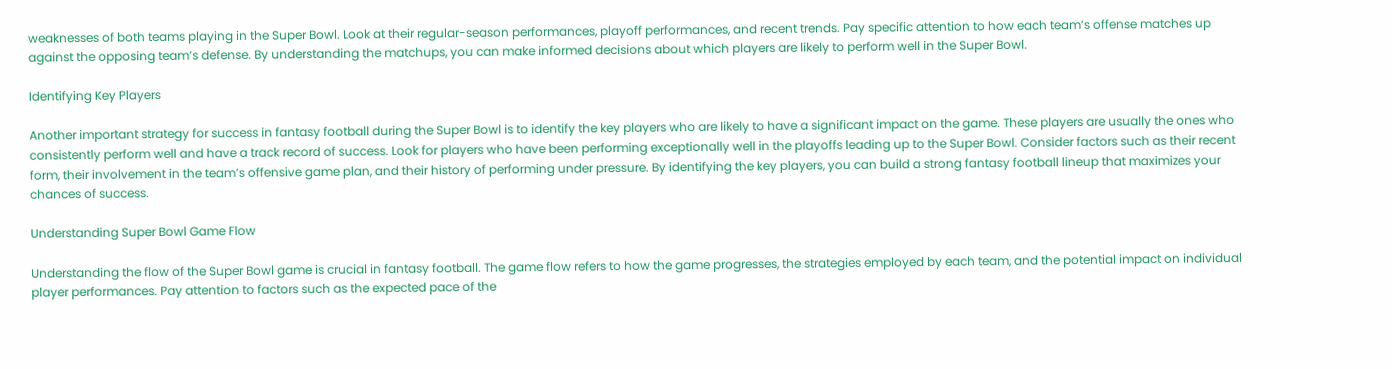weaknesses of both teams playing in the Super Bowl. Look at their regular-season performances, playoff performances, and recent trends. Pay specific attention to how each team’s offense matches up against the opposing team’s defense. By understanding the matchups, you can make informed decisions about which players are likely to perform well in the Super Bowl.

Identifying Key Players

Another important strategy for success in fantasy football during the Super Bowl is to identify the key players who are likely to have a significant impact on the game. These players are usually the ones who consistently perform well and have a track record of success. Look for players who have been performing exceptionally well in the playoffs leading up to the Super Bowl. Consider factors such as their recent form, their involvement in the team’s offensive game plan, and their history of performing under pressure. By identifying the key players, you can build a strong fantasy football lineup that maximizes your chances of success.

Understanding Super Bowl Game Flow

Understanding the flow of the Super Bowl game is crucial in fantasy football. The game flow refers to how the game progresses, the strategies employed by each team, and the potential impact on individual player performances. Pay attention to factors such as the expected pace of the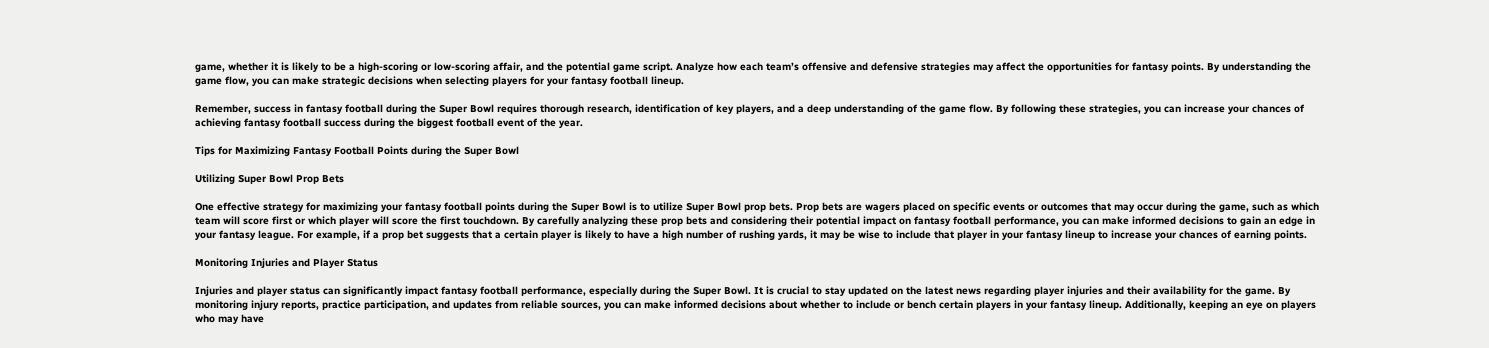game, whether it is likely to be a high-scoring or low-scoring affair, and the potential game script. Analyze how each team’s offensive and defensive strategies may affect the opportunities for fantasy points. By understanding the game flow, you can make strategic decisions when selecting players for your fantasy football lineup.

Remember, success in fantasy football during the Super Bowl requires thorough research, identification of key players, and a deep understanding of the game flow. By following these strategies, you can increase your chances of achieving fantasy football success during the biggest football event of the year.

Tips for Maximizing Fantasy Football Points during the Super Bowl

Utilizing Super Bowl Prop Bets

One effective strategy for maximizing your fantasy football points during the Super Bowl is to utilize Super Bowl prop bets. Prop bets are wagers placed on specific events or outcomes that may occur during the game, such as which team will score first or which player will score the first touchdown. By carefully analyzing these prop bets and considering their potential impact on fantasy football performance, you can make informed decisions to gain an edge in your fantasy league. For example, if a prop bet suggests that a certain player is likely to have a high number of rushing yards, it may be wise to include that player in your fantasy lineup to increase your chances of earning points.

Monitoring Injuries and Player Status

Injuries and player status can significantly impact fantasy football performance, especially during the Super Bowl. It is crucial to stay updated on the latest news regarding player injuries and their availability for the game. By monitoring injury reports, practice participation, and updates from reliable sources, you can make informed decisions about whether to include or bench certain players in your fantasy lineup. Additionally, keeping an eye on players who may have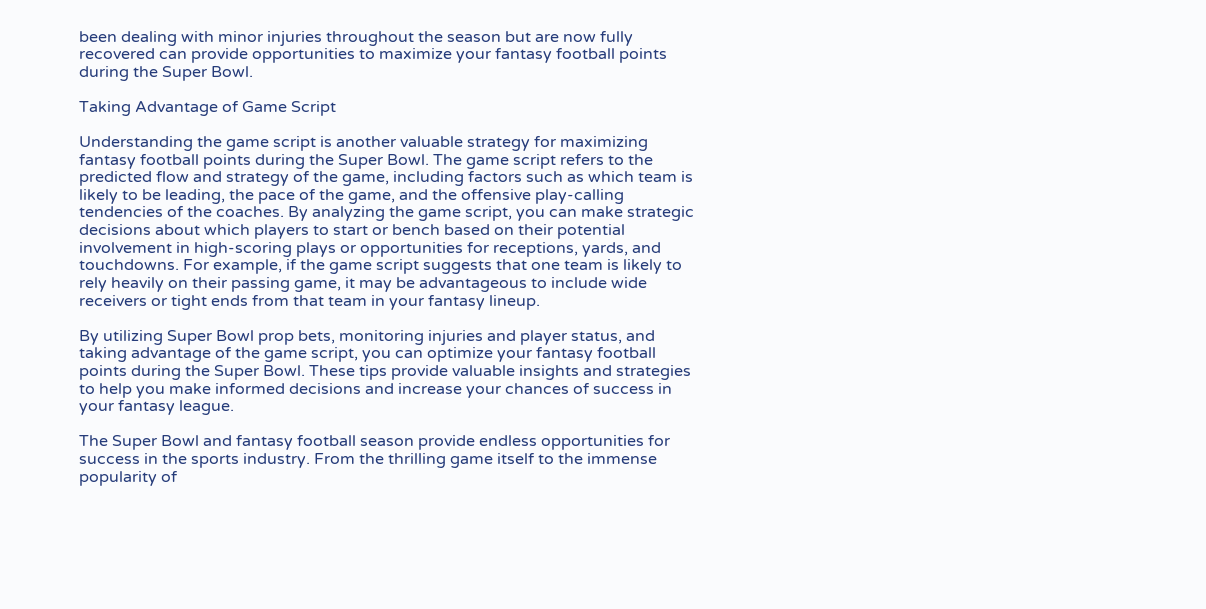been dealing with minor injuries throughout the season but are now fully recovered can provide opportunities to maximize your fantasy football points during the Super Bowl.

Taking Advantage of Game Script

Understanding the game script is another valuable strategy for maximizing fantasy football points during the Super Bowl. The game script refers to the predicted flow and strategy of the game, including factors such as which team is likely to be leading, the pace of the game, and the offensive play-calling tendencies of the coaches. By analyzing the game script, you can make strategic decisions about which players to start or bench based on their potential involvement in high-scoring plays or opportunities for receptions, yards, and touchdowns. For example, if the game script suggests that one team is likely to rely heavily on their passing game, it may be advantageous to include wide receivers or tight ends from that team in your fantasy lineup.

By utilizing Super Bowl prop bets, monitoring injuries and player status, and taking advantage of the game script, you can optimize your fantasy football points during the Super Bowl. These tips provide valuable insights and strategies to help you make informed decisions and increase your chances of success in your fantasy league.

The Super Bowl and fantasy football season provide endless opportunities for success in the sports industry. From the thrilling game itself to the immense popularity of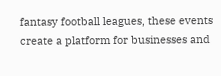fantasy football leagues, these events create a platform for businesses and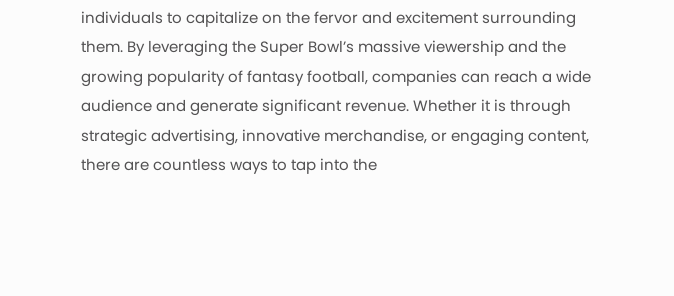individuals to capitalize on the fervor and excitement surrounding them. By leveraging the Super Bowl’s massive viewership and the growing popularity of fantasy football, companies can reach a wide audience and generate significant revenue. Whether it is through strategic advertising, innovative merchandise, or engaging content, there are countless ways to tap into the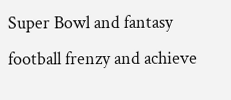Super Bowl and fantasy football frenzy and achieve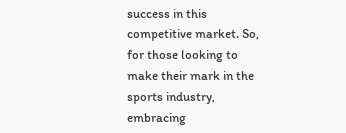success in this competitive market. So, for those looking to make their mark in the sports industry, embracing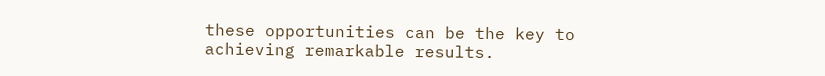these opportunities can be the key to achieving remarkable results.